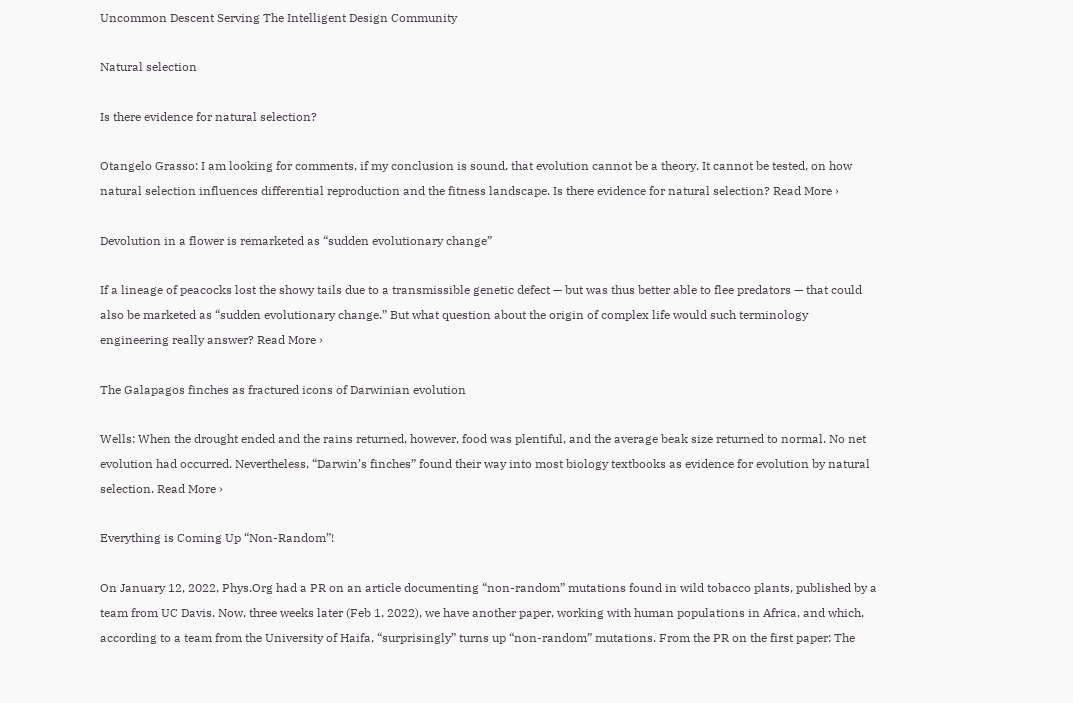Uncommon Descent Serving The Intelligent Design Community

Natural selection

Is there evidence for natural selection?

Otangelo Grasso: I am looking for comments, if my conclusion is sound, that evolution cannot be a theory. It cannot be tested, on how natural selection influences differential reproduction and the fitness landscape. Is there evidence for natural selection? Read More ›

Devolution in a flower is remarketed as “sudden evolutionary change”

If a lineage of peacocks lost the showy tails due to a transmissible genetic defect — but was thus better able to flee predators — that could also be marketed as “sudden evolutionary change.” But what question about the origin of complex life would such terminology engineering really answer? Read More ›

The Galapagos finches as fractured icons of Darwinian evolution

Wells: When the drought ended and the rains returned, however, food was plentiful, and the average beak size returned to normal. No net evolution had occurred. Nevertheless, “Darwin’s finches” found their way into most biology textbooks as evidence for evolution by natural selection. Read More ›

Everything is Coming Up “Non-Random”!

On January 12, 2022, Phys.Org had a PR on an article documenting “non-random” mutations found in wild tobacco plants, published by a team from UC Davis. Now, three weeks later (Feb 1, 2022), we have another paper, working with human populations in Africa, and which, according to a team from the University of Haifa, “surprisingly” turns up “non-random” mutations. From the PR on the first paper: The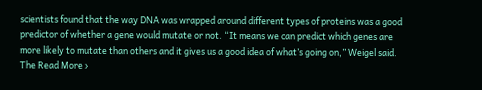scientists found that the way DNA was wrapped around different types of proteins was a good predictor of whether a gene would mutate or not. “It means we can predict which genes are more likely to mutate than others and it gives us a good idea of what’s going on,” Weigel said. The Read More ›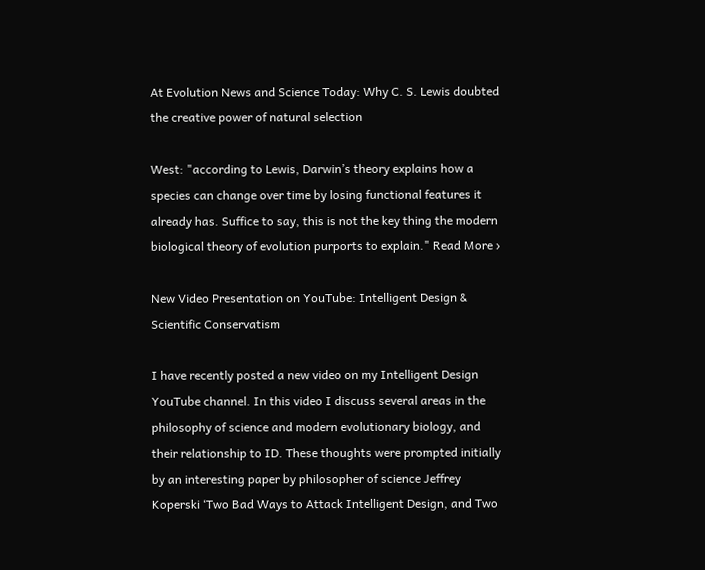At Evolution News and Science Today: Why C. S. Lewis doubted the creative power of natural selection

West: "according to Lewis, Darwin’s theory explains how a species can change over time by losing functional features it already has. Suffice to say, this is not the key thing the modern biological theory of evolution purports to explain." Read More ›

New Video Presentation on YouTube: Intelligent Design & Scientific Conservatism

I have recently posted a new video on my Intelligent Design YouTube channel. In this video I discuss several areas in the philosophy of science and modern evolutionary biology, and their relationship to ID. These thoughts were prompted initially by an interesting paper by philosopher of science Jeffrey Koperski ‘Two Bad Ways to Attack Intelligent Design, and Two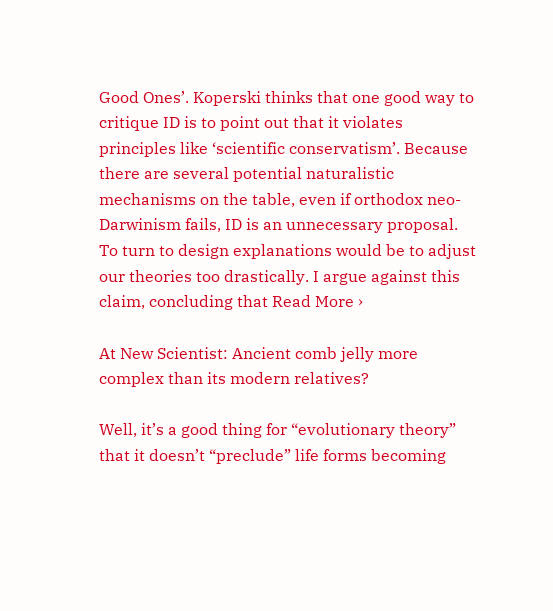Good Ones’. Koperski thinks that one good way to critique ID is to point out that it violates principles like ‘scientific conservatism’. Because there are several potential naturalistic mechanisms on the table, even if orthodox neo-Darwinism fails, ID is an unnecessary proposal. To turn to design explanations would be to adjust our theories too drastically. I argue against this claim, concluding that Read More ›

At New Scientist: Ancient comb jelly more complex than its modern relatives?

Well, it’s a good thing for “evolutionary theory” that it doesn’t “preclude” life forms becoming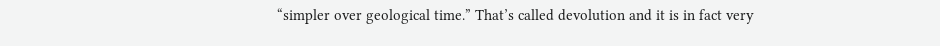“simpler over geological time.” That’s called devolution and it is in fact very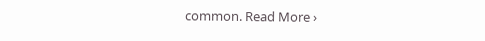common. Read More ›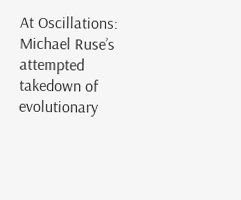At Oscillations: Michael Ruse’s attempted takedown of evolutionary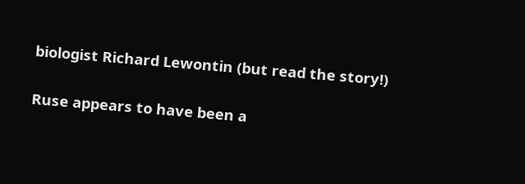biologist Richard Lewontin (but read the story!)

Ruse appears to have been a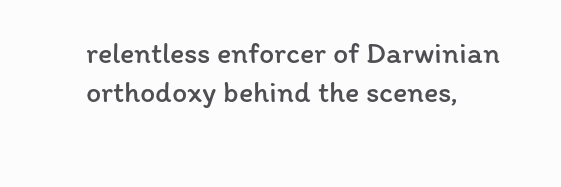relentless enforcer of Darwinian orthodoxy behind the scenes,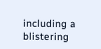including a blistering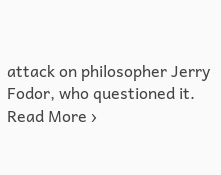attack on philosopher Jerry Fodor, who questioned it. Read More ›